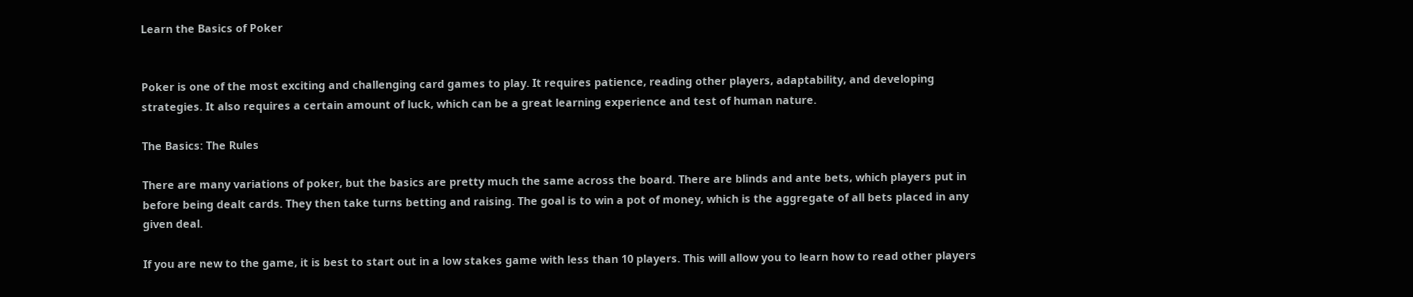Learn the Basics of Poker


Poker is one of the most exciting and challenging card games to play. It requires patience, reading other players, adaptability, and developing strategies. It also requires a certain amount of luck, which can be a great learning experience and test of human nature.

The Basics: The Rules

There are many variations of poker, but the basics are pretty much the same across the board. There are blinds and ante bets, which players put in before being dealt cards. They then take turns betting and raising. The goal is to win a pot of money, which is the aggregate of all bets placed in any given deal.

If you are new to the game, it is best to start out in a low stakes game with less than 10 players. This will allow you to learn how to read other players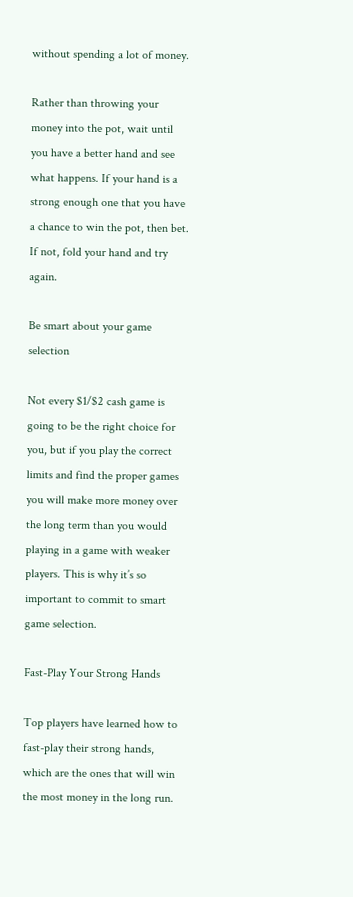without spending a lot of money.

Rather than throwing your money into the pot, wait until you have a better hand and see what happens. If your hand is a strong enough one that you have a chance to win the pot, then bet. If not, fold your hand and try again.

Be smart about your game selection

Not every $1/$2 cash game is going to be the right choice for you, but if you play the correct limits and find the proper games you will make more money over the long term than you would playing in a game with weaker players. This is why it’s so important to commit to smart game selection.

Fast-Play Your Strong Hands

Top players have learned how to fast-play their strong hands, which are the ones that will win the most money in the long run.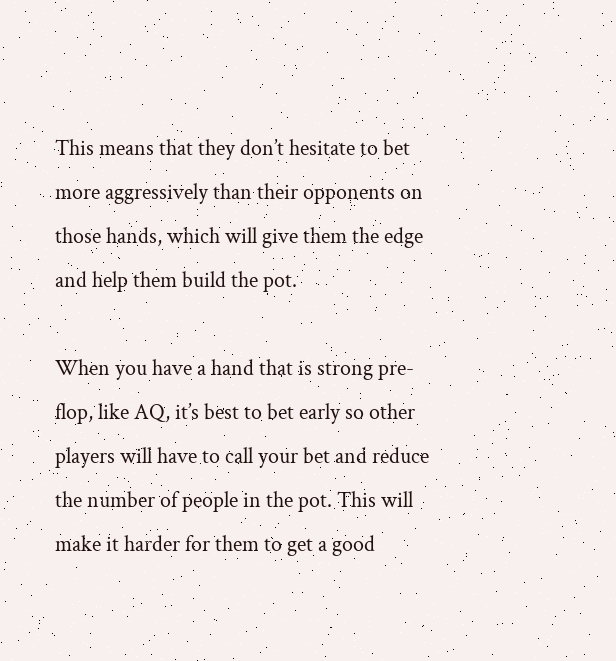This means that they don’t hesitate to bet more aggressively than their opponents on those hands, which will give them the edge and help them build the pot.

When you have a hand that is strong pre-flop, like AQ, it’s best to bet early so other players will have to call your bet and reduce the number of people in the pot. This will make it harder for them to get a good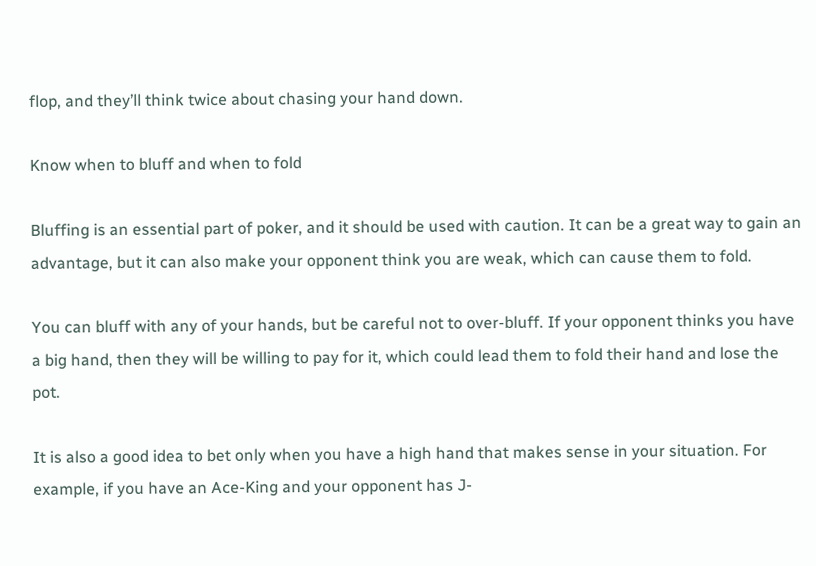flop, and they’ll think twice about chasing your hand down.

Know when to bluff and when to fold

Bluffing is an essential part of poker, and it should be used with caution. It can be a great way to gain an advantage, but it can also make your opponent think you are weak, which can cause them to fold.

You can bluff with any of your hands, but be careful not to over-bluff. If your opponent thinks you have a big hand, then they will be willing to pay for it, which could lead them to fold their hand and lose the pot.

It is also a good idea to bet only when you have a high hand that makes sense in your situation. For example, if you have an Ace-King and your opponent has J-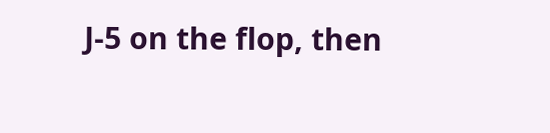J-5 on the flop, then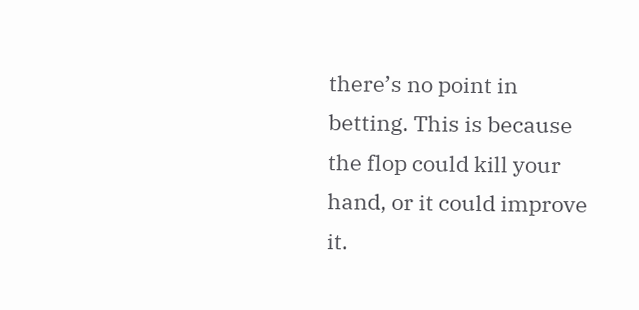there’s no point in betting. This is because the flop could kill your hand, or it could improve it.